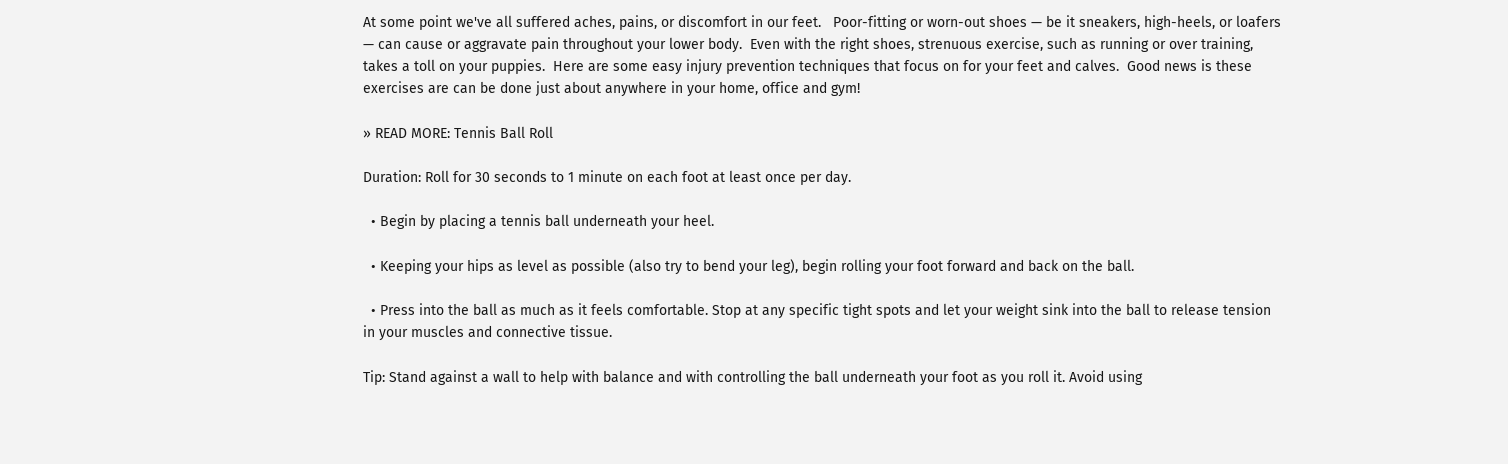At some point we've all suffered aches, pains, or discomfort in our feet.   Poor-fitting or worn-out shoes — be it sneakers, high-heels, or loafers — can cause or aggravate pain throughout your lower body.  Even with the right shoes, strenuous exercise, such as running or over training, takes a toll on your puppies.  Here are some easy injury prevention techniques that focus on for your feet and calves.  Good news is these exercises are can be done just about anywhere in your home, office and gym!

» READ MORE: Tennis Ball Roll

Duration: Roll for 30 seconds to 1 minute on each foot at least once per day.

  • Begin by placing a tennis ball underneath your heel.

  • Keeping your hips as level as possible (also try to bend your leg), begin rolling your foot forward and back on the ball.

  • Press into the ball as much as it feels comfortable. Stop at any specific tight spots and let your weight sink into the ball to release tension in your muscles and connective tissue.

Tip: Stand against a wall to help with balance and with controlling the ball underneath your foot as you roll it. Avoid using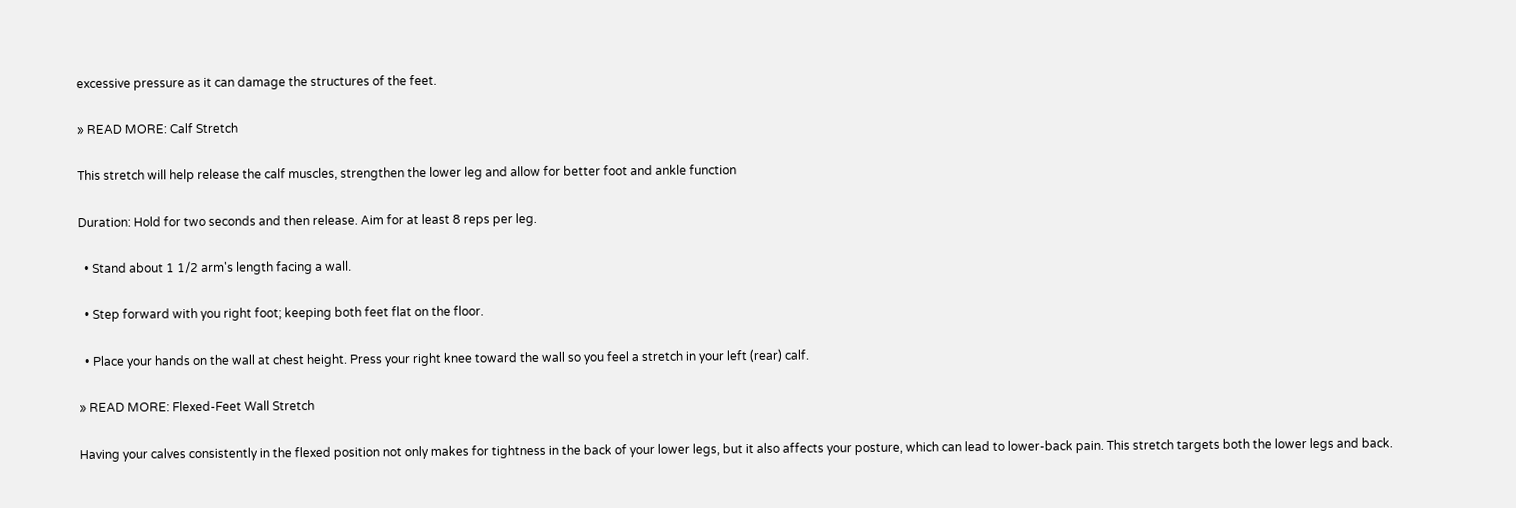excessive pressure as it can damage the structures of the feet.

» READ MORE: Calf Stretch

This stretch will help release the calf muscles, strengthen the lower leg and allow for better foot and ankle function

Duration: Hold for two seconds and then release. Aim for at least 8 reps per leg.

  • Stand about 1 1/2 arm's length facing a wall.

  • Step forward with you right foot; keeping both feet flat on the floor.

  • Place your hands on the wall at chest height. Press your right knee toward the wall so you feel a stretch in your left (rear) calf.

» READ MORE: Flexed-Feet Wall Stretch

Having your calves consistently in the flexed position not only makes for tightness in the back of your lower legs, but it also affects your posture, which can lead to lower-back pain. This stretch targets both the lower legs and back.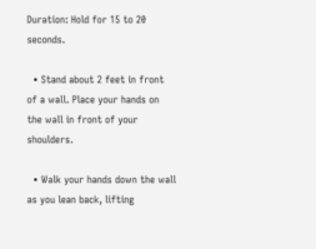Duration: Hold for 15 to 20 seconds.

  • Stand about 2 feet in front of a wall. Place your hands on the wall in front of your shoulders.

  • Walk your hands down the wall as you lean back, lifting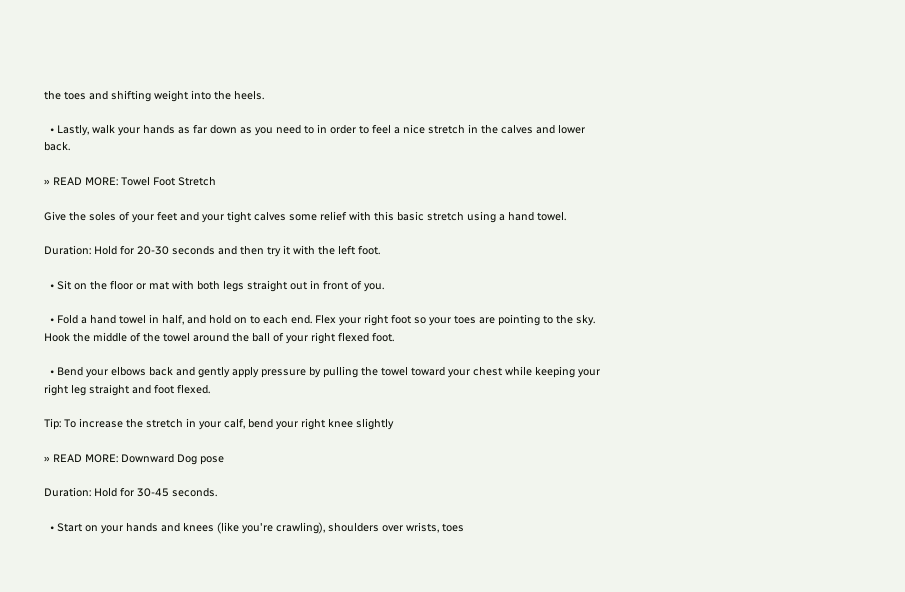the toes and shifting weight into the heels.

  • Lastly, walk your hands as far down as you need to in order to feel a nice stretch in the calves and lower back.

» READ MORE: Towel Foot Stretch

Give the soles of your feet and your tight calves some relief with this basic stretch using a hand towel.

Duration: Hold for 20-30 seconds and then try it with the left foot.

  • Sit on the floor or mat with both legs straight out in front of you.

  • Fold a hand towel in half, and hold on to each end. Flex your right foot so your toes are pointing to the sky.  Hook the middle of the towel around the ball of your right flexed foot.

  • Bend your elbows back and gently apply pressure by pulling the towel toward your chest while keeping your right leg straight and foot flexed.

Tip: To increase the stretch in your calf, bend your right knee slightly

» READ MORE: Downward Dog pose

Duration: Hold for 30-45 seconds.

  • Start on your hands and knees (like you're crawling), shoulders over wrists, toes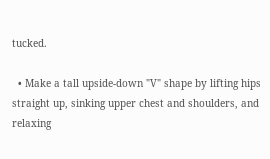tucked.

  • Make a tall upside-down "V" shape by lifting hips straight up, sinking upper chest and shoulders, and relaxing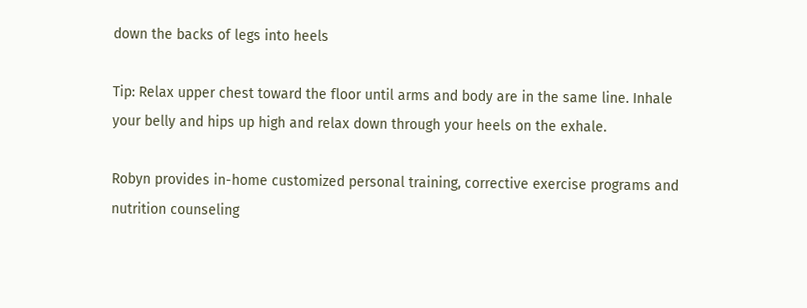down the backs of legs into heels

Tip: Relax upper chest toward the floor until arms and body are in the same line. Inhale your belly and hips up high and relax down through your heels on the exhale.

Robyn provides in-home customized personal training, corrective exercise programs and nutrition counseling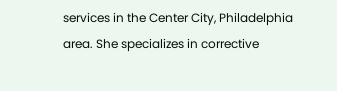services in the Center City, Philadelphia area. She specializes in corrective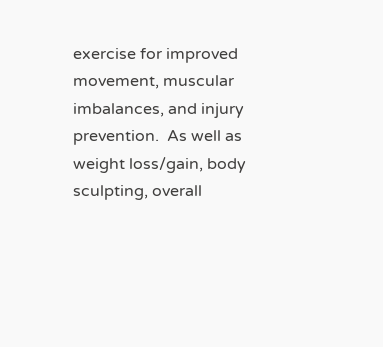exercise for improved movement, muscular imbalances, and injury prevention.  As well as weight loss/gain, body sculpting, overall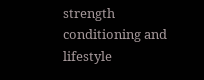strength conditioning and lifestyle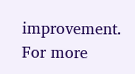improvement.  For more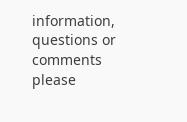information, questions or comments please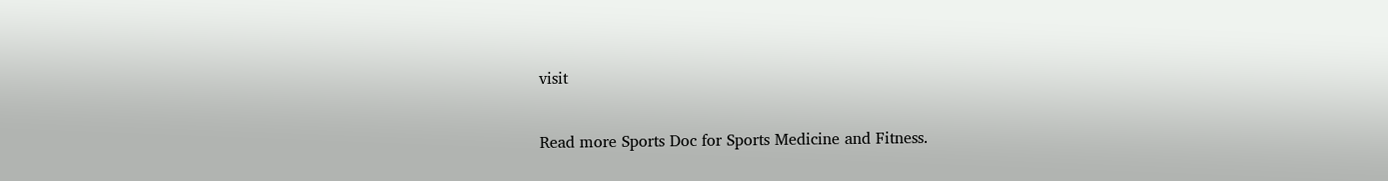visit

Read more Sports Doc for Sports Medicine and Fitness.